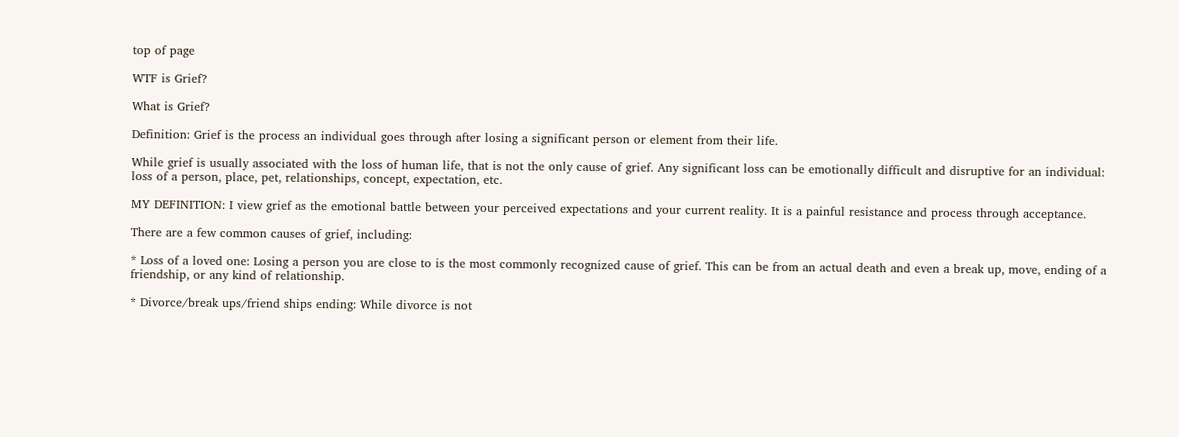top of page

WTF is Grief?

What is Grief?

Definition: Grief is the process an individual goes through after losing a significant person or element from their life.

While grief is usually associated with the loss of human life, that is not the only cause of grief. Any significant loss can be emotionally difficult and disruptive for an individual: loss of a person, place, pet, relationships, concept, expectation, etc.

MY DEFINITION: I view grief as the emotional battle between your perceived expectations and your current reality. It is a painful resistance and process through acceptance.

There are a few common causes of grief, including:

* Loss of a loved one: Losing a person you are close to is the most commonly recognized cause of grief. This can be from an actual death and even a break up, move, ending of a friendship, or any kind of relationship.

* Divorce/break ups/friend ships ending: While divorce is not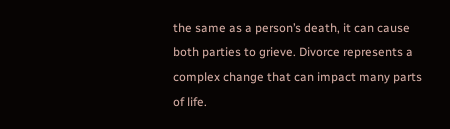the same as a person’s death, it can cause both parties to grieve. Divorce represents a complex change that can impact many parts of life.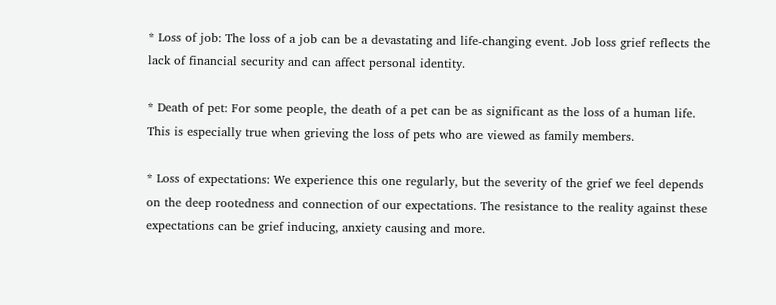* Loss of job: The loss of a job can be a devastating and life-changing event. Job loss grief reflects the lack of financial security and can affect personal identity.

* Death of pet: For some people, the death of a pet can be as significant as the loss of a human life. This is especially true when grieving the loss of pets who are viewed as family members.

* Loss of expectations: We experience this one regularly, but the severity of the grief we feel depends on the deep rootedness and connection of our expectations. The resistance to the reality against these expectations can be grief inducing, anxiety causing and more.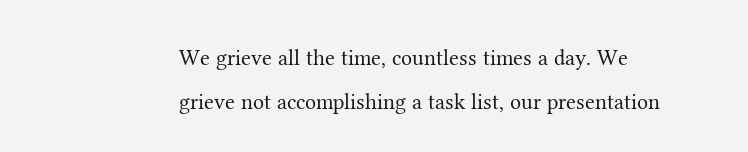We grieve all the time, countless times a day. We grieve not accomplishing a task list, our presentation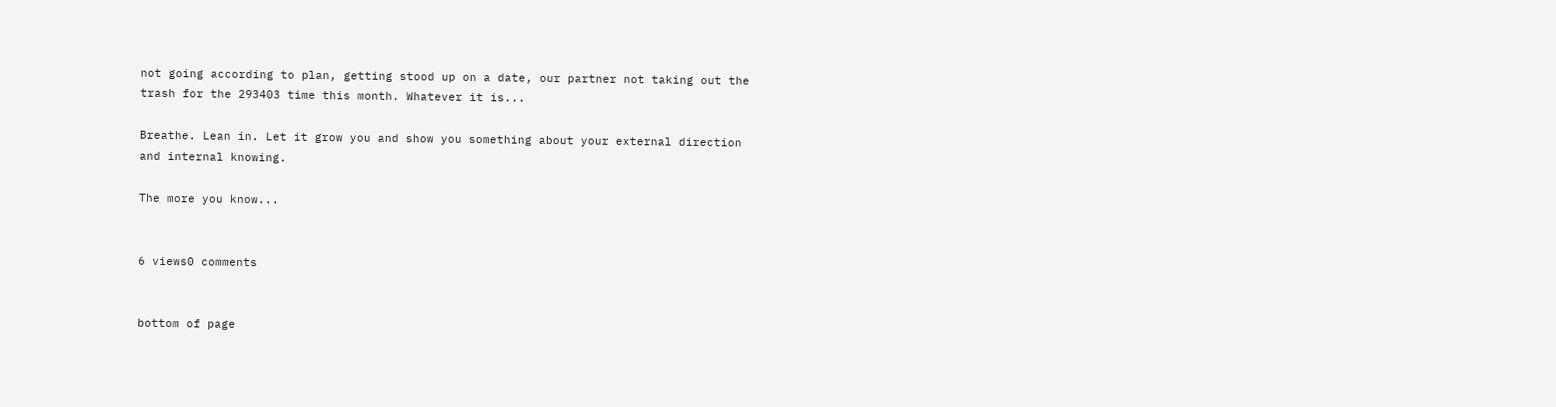not going according to plan, getting stood up on a date, our partner not taking out the trash for the 293403 time this month. Whatever it is...

Breathe. Lean in. Let it grow you and show you something about your external direction and internal knowing.

The more you know...


6 views0 comments


bottom of page